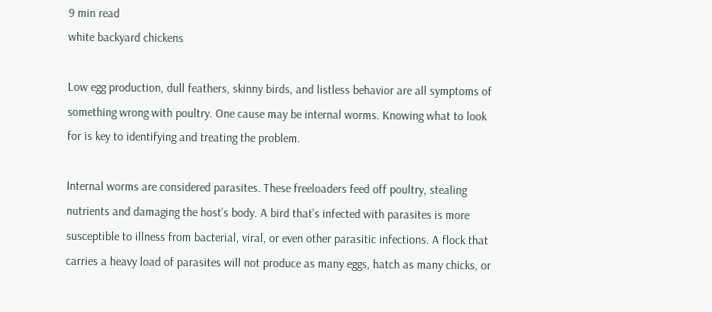9 min read
white backyard chickens

Low egg production, dull feathers, skinny birds, and listless behavior are all symptoms of something wrong with poultry. One cause may be internal worms. Knowing what to look for is key to identifying and treating the problem.

Internal worms are considered parasites. These freeloaders feed off poultry, stealing nutrients and damaging the host’s body. A bird that’s infected with parasites is more susceptible to illness from bacterial, viral, or even other parasitic infections. A flock that carries a heavy load of parasites will not produce as many eggs, hatch as many chicks, or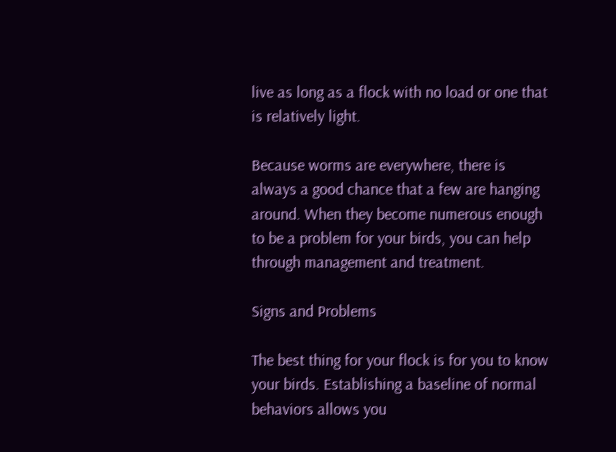live as long as a flock with no load or one that is relatively light.

Because worms are everywhere, there is always a good chance that a few are hanging around. When they become numerous enough to be a problem for your birds, you can help through management and treatment.

Signs and Problems

The best thing for your flock is for you to know your birds. Establishing a baseline of normal behaviors allows you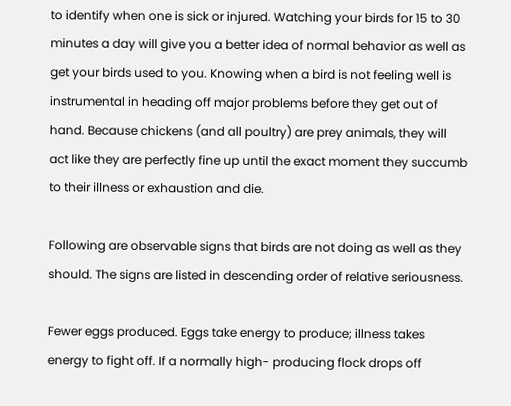to identify when one is sick or injured. Watching your birds for 15 to 30 minutes a day will give you a better idea of normal behavior as well as get your birds used to you. Knowing when a bird is not feeling well is instrumental in heading off major problems before they get out of hand. Because chickens (and all poultry) are prey animals, they will act like they are perfectly fine up until the exact moment they succumb to their illness or exhaustion and die.

Following are observable signs that birds are not doing as well as they should. The signs are listed in descending order of relative seriousness.

Fewer eggs produced. Eggs take energy to produce; illness takes energy to fight off. If a normally high- producing flock drops off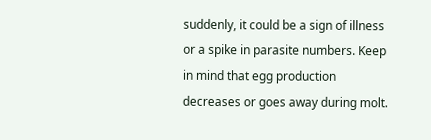suddenly, it could be a sign of illness or a spike in parasite numbers. Keep in mind that egg production decreases or goes away during molt.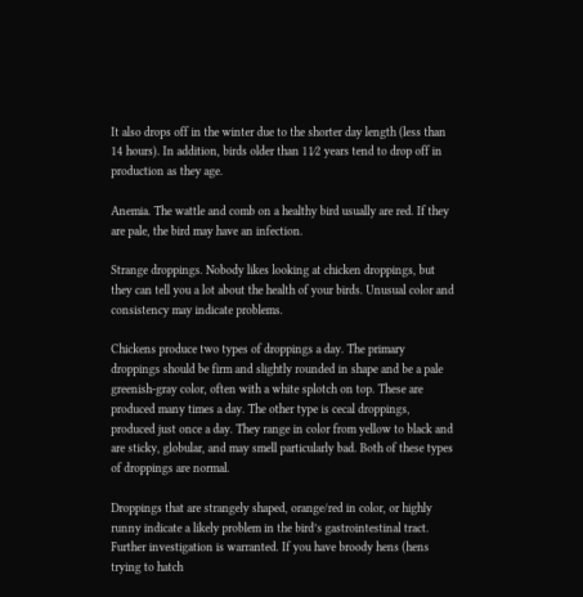It also drops off in the winter due to the shorter day length (less than 14 hours). In addition, birds older than 11⁄2 years tend to drop off in production as they age.

Anemia. The wattle and comb on a healthy bird usually are red. If they are pale, the bird may have an infection.

Strange droppings. Nobody likes looking at chicken droppings, but they can tell you a lot about the health of your birds. Unusual color and consistency may indicate problems.

Chickens produce two types of droppings a day. The primary droppings should be firm and slightly rounded in shape and be a pale greenish-gray color, often with a white splotch on top. These are produced many times a day. The other type is cecal droppings, produced just once a day. They range in color from yellow to black and are sticky, globular, and may smell particularly bad. Both of these types of droppings are normal.

Droppings that are strangely shaped, orange/red in color, or highly runny indicate a likely problem in the bird’s gastrointestinal tract. Further investigation is warranted. If you have broody hens (hens trying to hatch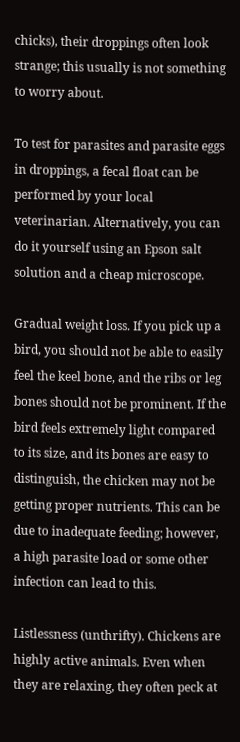chicks), their droppings often look strange; this usually is not something to worry about.

To test for parasites and parasite eggs in droppings, a fecal float can be performed by your local veterinarian. Alternatively, you can do it yourself using an Epson salt solution and a cheap microscope.

Gradual weight loss. If you pick up a bird, you should not be able to easily feel the keel bone, and the ribs or leg bones should not be prominent. If the bird feels extremely light compared to its size, and its bones are easy to distinguish, the chicken may not be getting proper nutrients. This can be due to inadequate feeding; however, a high parasite load or some other infection can lead to this.

Listlessness (unthrifty). Chickens are highly active animals. Even when they are relaxing, they often peck at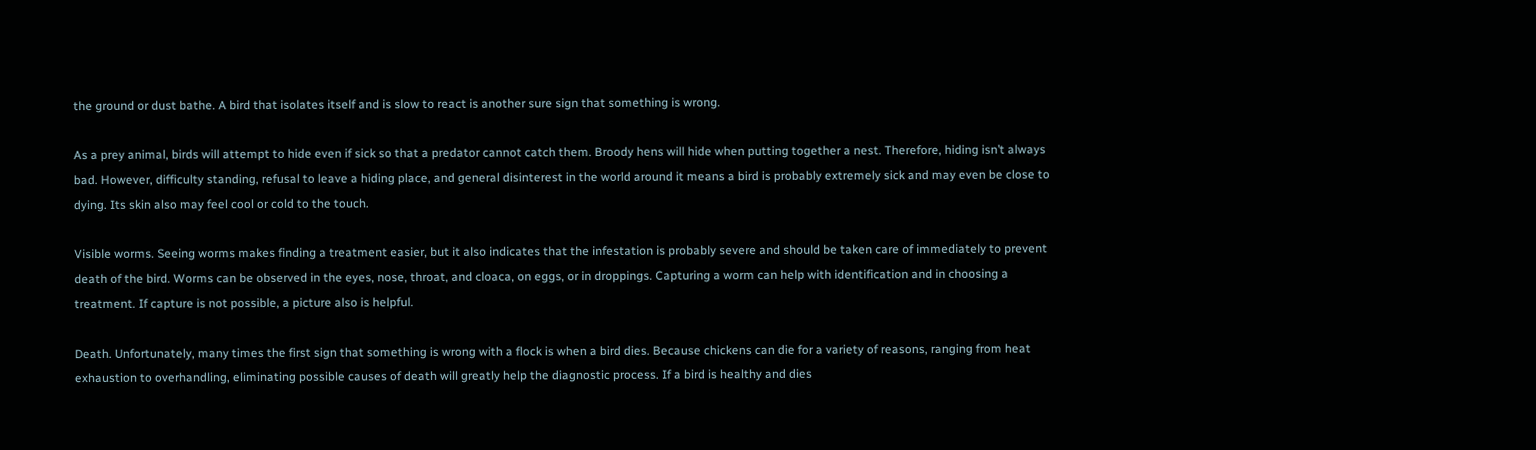the ground or dust bathe. A bird that isolates itself and is slow to react is another sure sign that something is wrong.

As a prey animal, birds will attempt to hide even if sick so that a predator cannot catch them. Broody hens will hide when putting together a nest. Therefore, hiding isn’t always bad. However, difficulty standing, refusal to leave a hiding place, and general disinterest in the world around it means a bird is probably extremely sick and may even be close to dying. Its skin also may feel cool or cold to the touch.

Visible worms. Seeing worms makes finding a treatment easier, but it also indicates that the infestation is probably severe and should be taken care of immediately to prevent death of the bird. Worms can be observed in the eyes, nose, throat, and cloaca, on eggs, or in droppings. Capturing a worm can help with identification and in choosing a treatment. If capture is not possible, a picture also is helpful.

Death. Unfortunately, many times the first sign that something is wrong with a flock is when a bird dies. Because chickens can die for a variety of reasons, ranging from heat exhaustion to overhandling, eliminating possible causes of death will greatly help the diagnostic process. If a bird is healthy and dies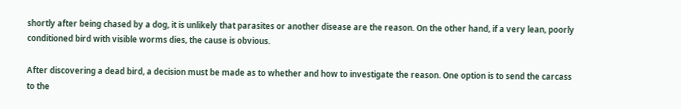shortly after being chased by a dog, it is unlikely that parasites or another disease are the reason. On the other hand, if a very lean, poorly conditioned bird with visible worms dies, the cause is obvious.

After discovering a dead bird, a decision must be made as to whether and how to investigate the reason. One option is to send the carcass to the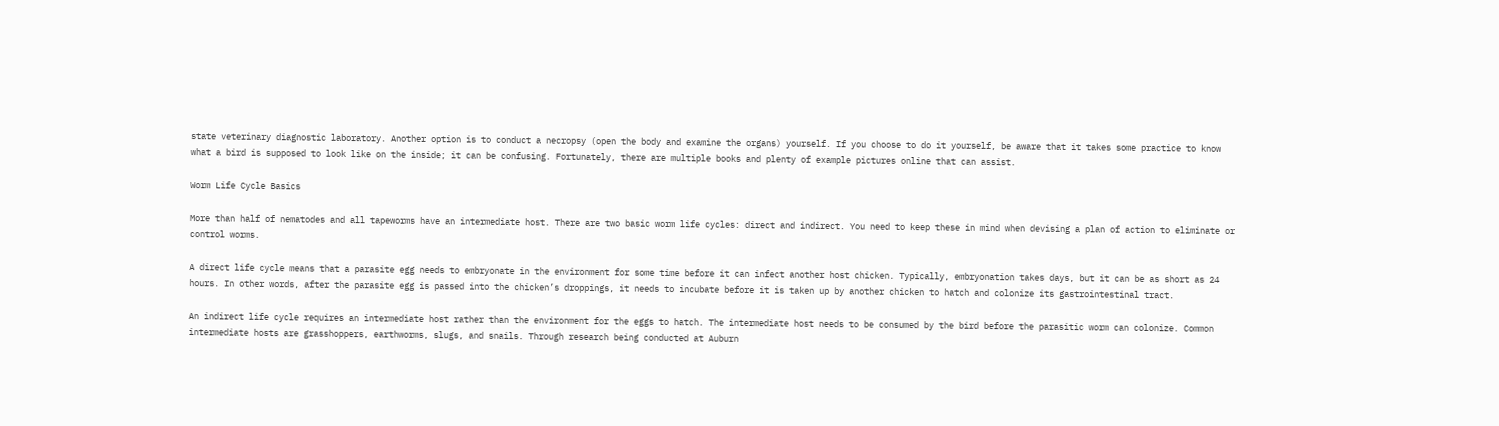state veterinary diagnostic laboratory. Another option is to conduct a necropsy (open the body and examine the organs) yourself. If you choose to do it yourself, be aware that it takes some practice to know what a bird is supposed to look like on the inside; it can be confusing. Fortunately, there are multiple books and plenty of example pictures online that can assist.

Worm Life Cycle Basics

More than half of nematodes and all tapeworms have an intermediate host. There are two basic worm life cycles: direct and indirect. You need to keep these in mind when devising a plan of action to eliminate or control worms.

A direct life cycle means that a parasite egg needs to embryonate in the environment for some time before it can infect another host chicken. Typically, embryonation takes days, but it can be as short as 24 hours. In other words, after the parasite egg is passed into the chicken’s droppings, it needs to incubate before it is taken up by another chicken to hatch and colonize its gastrointestinal tract.

An indirect life cycle requires an intermediate host rather than the environment for the eggs to hatch. The intermediate host needs to be consumed by the bird before the parasitic worm can colonize. Common intermediate hosts are grasshoppers, earthworms, slugs, and snails. Through research being conducted at Auburn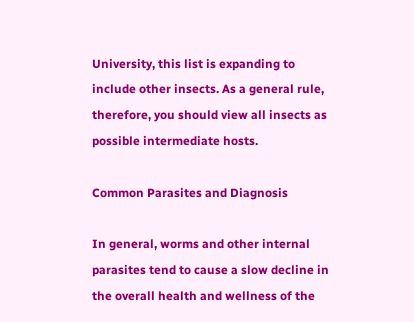University, this list is expanding to include other insects. As a general rule, therefore, you should view all insects as possible intermediate hosts.

Common Parasites and Diagnosis

In general, worms and other internal parasites tend to cause a slow decline in the overall health and wellness of the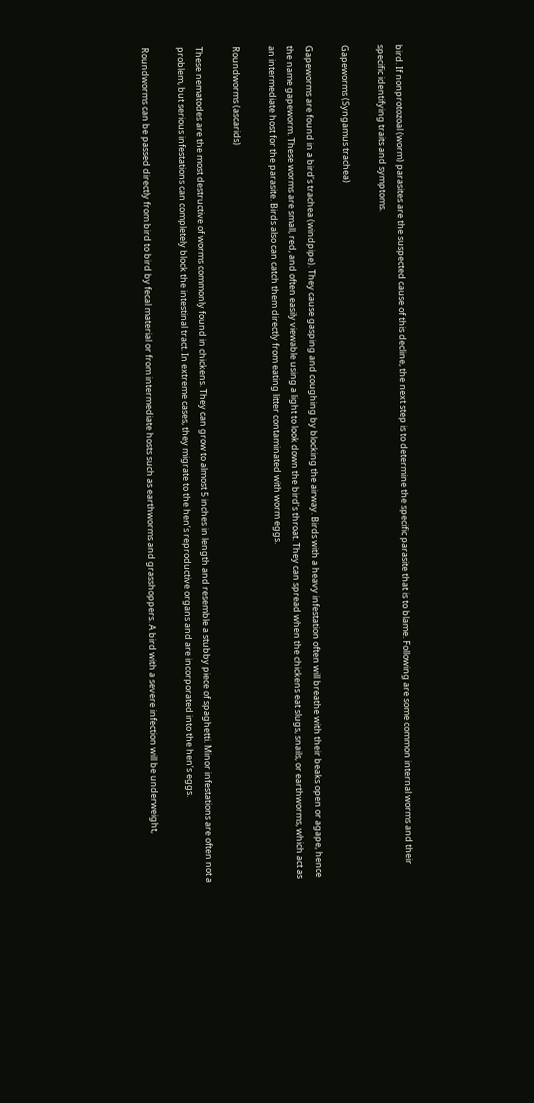bird. If nonprotozoal (worm) parasites are the suspected cause of this decline, the next step is to determine the specific parasite that is to blame. Following are some common internal worms and their specific identifying traits and symptoms.

Gapeworms (Syngamus trachea)

Gapeworms are found in a bird’s trachea (windpipe). They cause gasping and coughing by blocking the airway. Birds with a heavy infestation often will breathe with their beaks open or agape, hence the name gapeworm. These worms are small, red, and often easily viewable using a light to look down the bird’s throat. They can spread when the chickens eat slugs, snails, or earthworms, which act as an intermediate host for the parasite. Birds also can catch them directly from eating litter contaminated with worm eggs.

Roundworms (ascarids)

These nematodes are the most destructive of worms commonly found in chickens. They can grow to almost 5 inches in length and resemble a stubby piece of spaghetti. Minor infestations are often not a problem, but serious infestations can completely block the intestinal tract. In extreme cases, they migrate to the hen’s reproductive organs and are incorporated into the hen’s eggs.

Roundworms can be passed directly from bird to bird by fecal material or from intermediate hosts such as earthworms and grasshoppers. A bird with a severe infection will be underweight,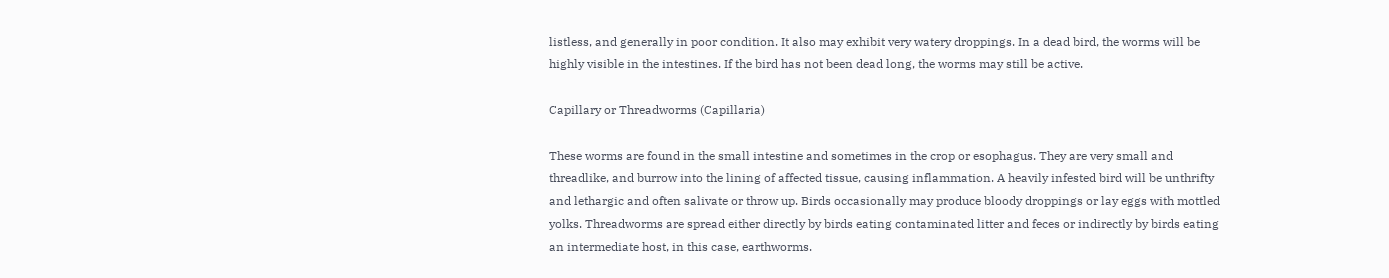listless, and generally in poor condition. It also may exhibit very watery droppings. In a dead bird, the worms will be highly visible in the intestines. If the bird has not been dead long, the worms may still be active.

Capillary or Threadworms (Capillaria)

These worms are found in the small intestine and sometimes in the crop or esophagus. They are very small and threadlike, and burrow into the lining of affected tissue, causing inflammation. A heavily infested bird will be unthrifty and lethargic and often salivate or throw up. Birds occasionally may produce bloody droppings or lay eggs with mottled yolks. Threadworms are spread either directly by birds eating contaminated litter and feces or indirectly by birds eating an intermediate host, in this case, earthworms.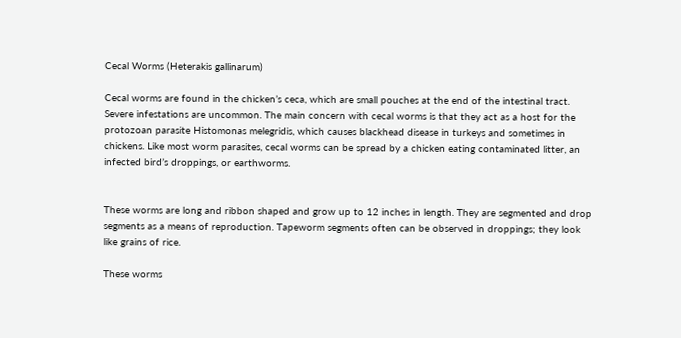Cecal Worms (Heterakis gallinarum)

Cecal worms are found in the chicken’s ceca, which are small pouches at the end of the intestinal tract. Severe infestations are uncommon. The main concern with cecal worms is that they act as a host for the protozoan parasite Histomonas melegridis, which causes blackhead disease in turkeys and sometimes in chickens. Like most worm parasites, cecal worms can be spread by a chicken eating contaminated litter, an infected bird’s droppings, or earthworms.


These worms are long and ribbon shaped and grow up to 12 inches in length. They are segmented and drop segments as a means of reproduction. Tapeworm segments often can be observed in droppings; they look like grains of rice.

These worms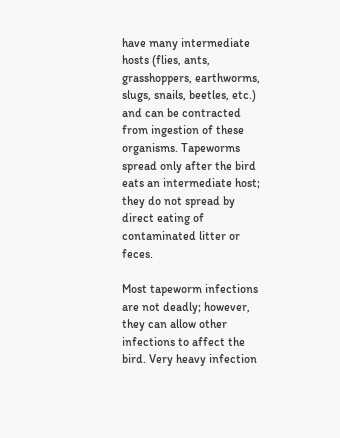have many intermediate hosts (flies, ants, grasshoppers, earthworms, slugs, snails, beetles, etc.) and can be contracted from ingestion of these organisms. Tapeworms spread only after the bird eats an intermediate host; they do not spread by direct eating of contaminated litter or feces.

Most tapeworm infections are not deadly; however, they can allow other infections to affect the bird. Very heavy infection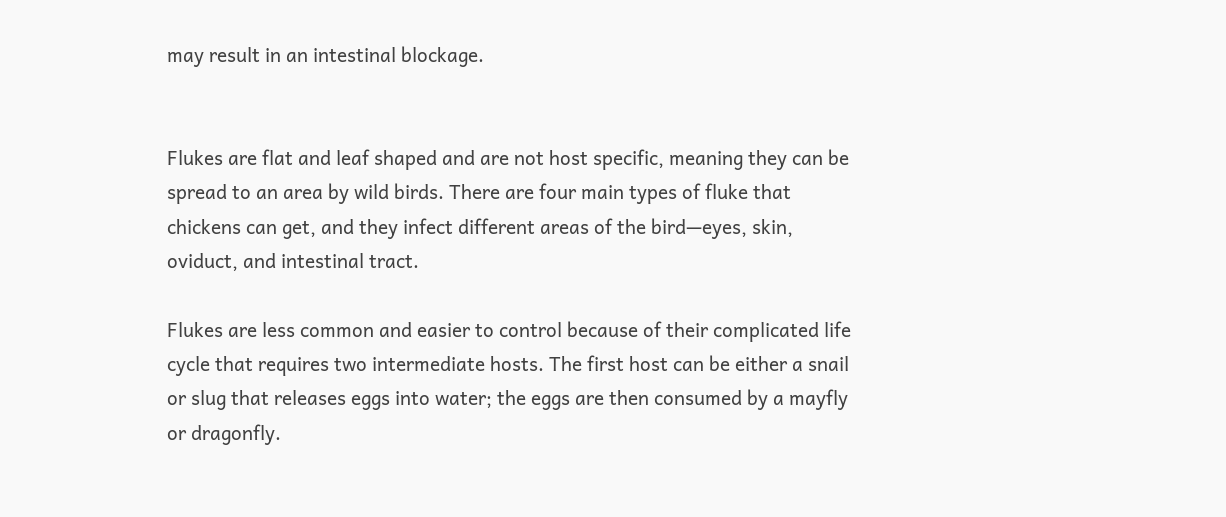may result in an intestinal blockage.


Flukes are flat and leaf shaped and are not host specific, meaning they can be spread to an area by wild birds. There are four main types of fluke that chickens can get, and they infect different areas of the bird—eyes, skin, oviduct, and intestinal tract.

Flukes are less common and easier to control because of their complicated life cycle that requires two intermediate hosts. The first host can be either a snail or slug that releases eggs into water; the eggs are then consumed by a mayfly or dragonfly.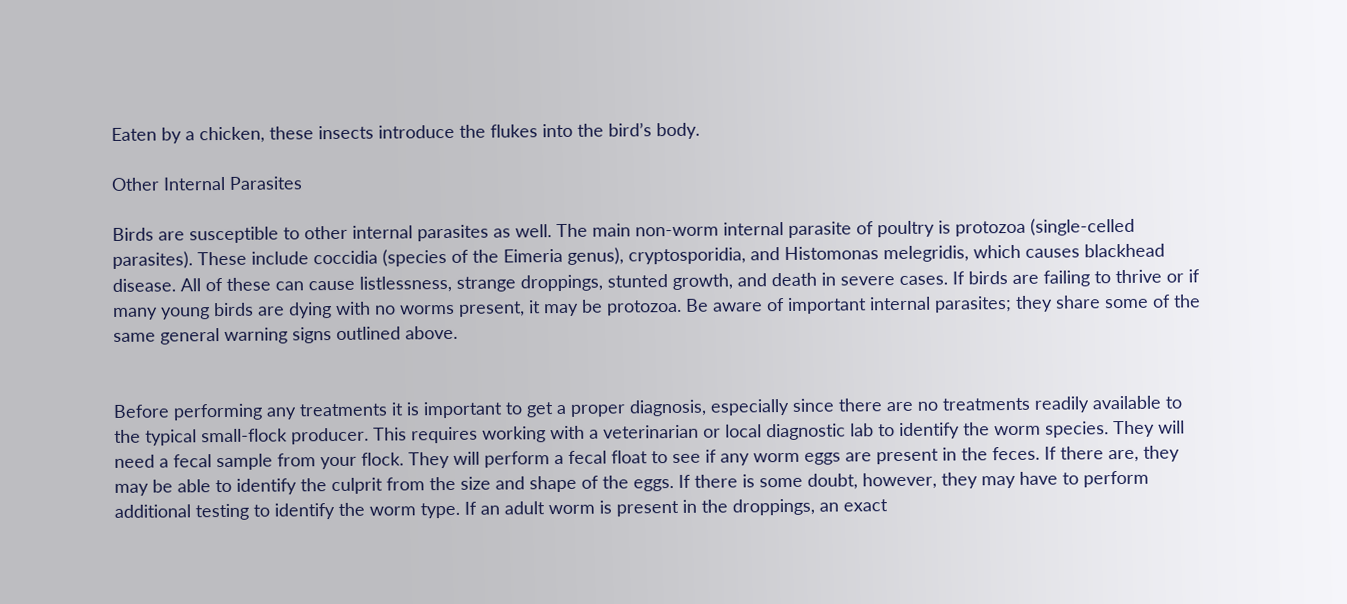Eaten by a chicken, these insects introduce the flukes into the bird’s body.

Other Internal Parasites

Birds are susceptible to other internal parasites as well. The main non-worm internal parasite of poultry is protozoa (single-celled parasites). These include coccidia (species of the Eimeria genus), cryptosporidia, and Histomonas melegridis, which causes blackhead disease. All of these can cause listlessness, strange droppings, stunted growth, and death in severe cases. If birds are failing to thrive or if many young birds are dying with no worms present, it may be protozoa. Be aware of important internal parasites; they share some of the same general warning signs outlined above.


Before performing any treatments it is important to get a proper diagnosis, especially since there are no treatments readily available to the typical small-flock producer. This requires working with a veterinarian or local diagnostic lab to identify the worm species. They will need a fecal sample from your flock. They will perform a fecal float to see if any worm eggs are present in the feces. If there are, they may be able to identify the culprit from the size and shape of the eggs. If there is some doubt, however, they may have to perform additional testing to identify the worm type. If an adult worm is present in the droppings, an exact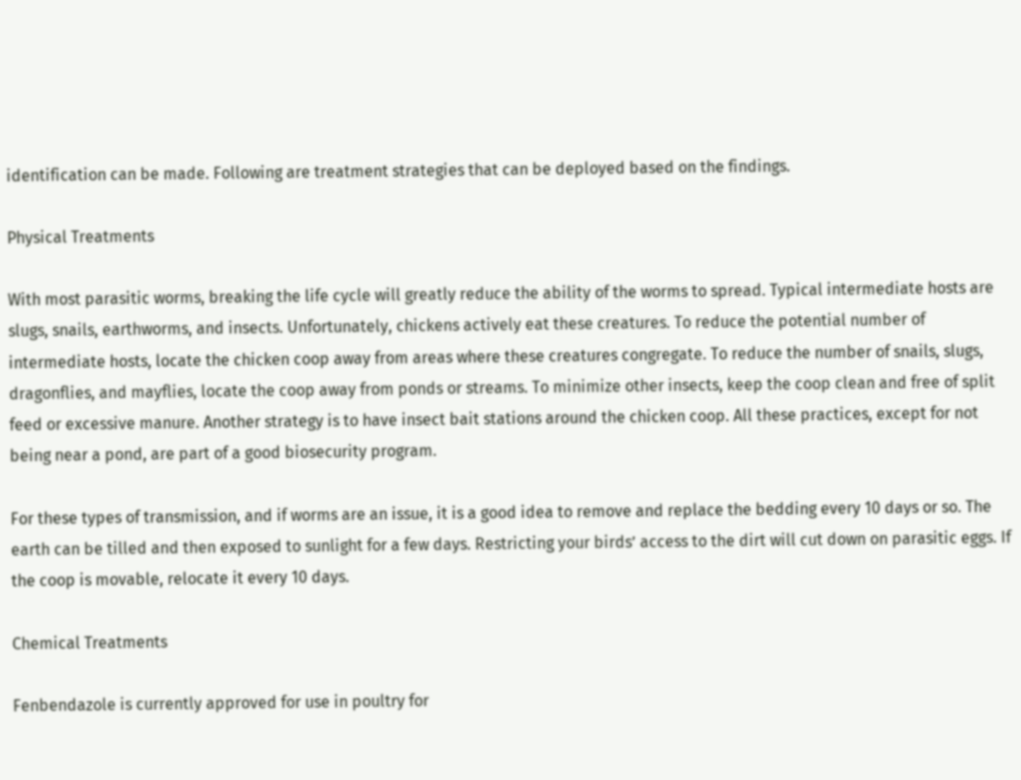identification can be made. Following are treatment strategies that can be deployed based on the findings.

Physical Treatments

With most parasitic worms, breaking the life cycle will greatly reduce the ability of the worms to spread. Typical intermediate hosts are slugs, snails, earthworms, and insects. Unfortunately, chickens actively eat these creatures. To reduce the potential number of intermediate hosts, locate the chicken coop away from areas where these creatures congregate. To reduce the number of snails, slugs, dragonflies, and mayflies, locate the coop away from ponds or streams. To minimize other insects, keep the coop clean and free of split feed or excessive manure. Another strategy is to have insect bait stations around the chicken coop. All these practices, except for not being near a pond, are part of a good biosecurity program.

For these types of transmission, and if worms are an issue, it is a good idea to remove and replace the bedding every 10 days or so. The earth can be tilled and then exposed to sunlight for a few days. Restricting your birds’ access to the dirt will cut down on parasitic eggs. If the coop is movable, relocate it every 10 days.

Chemical Treatments

Fenbendazole is currently approved for use in poultry for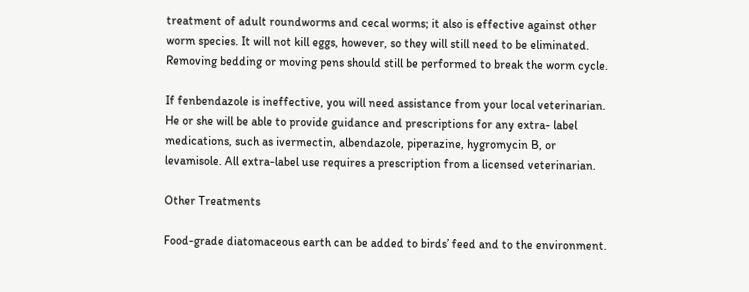treatment of adult roundworms and cecal worms; it also is effective against other worm species. It will not kill eggs, however, so they will still need to be eliminated. Removing bedding or moving pens should still be performed to break the worm cycle.

If fenbendazole is ineffective, you will need assistance from your local veterinarian. He or she will be able to provide guidance and prescriptions for any extra- label medications, such as ivermectin, albendazole, piperazine, hygromycin B, or levamisole. All extra-label use requires a prescription from a licensed veterinarian.

Other Treatments

Food-grade diatomaceous earth can be added to birds’ feed and to the environment.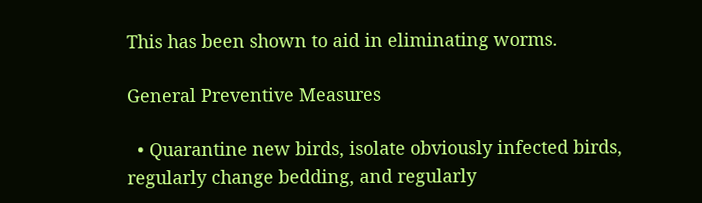This has been shown to aid in eliminating worms.

General Preventive Measures

  • Quarantine new birds, isolate obviously infected birds, regularly change bedding, and regularly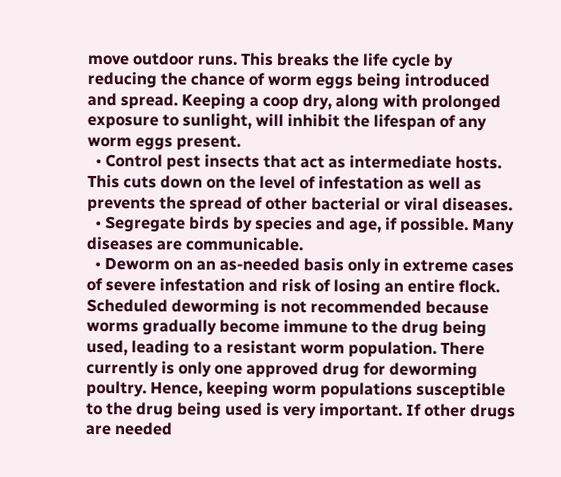move outdoor runs. This breaks the life cycle by reducing the chance of worm eggs being introduced and spread. Keeping a coop dry, along with prolonged exposure to sunlight, will inhibit the lifespan of any worm eggs present.
  • Control pest insects that act as intermediate hosts. This cuts down on the level of infestation as well as prevents the spread of other bacterial or viral diseases.
  • Segregate birds by species and age, if possible. Many diseases are communicable.
  • Deworm on an as-needed basis only in extreme cases of severe infestation and risk of losing an entire flock. Scheduled deworming is not recommended because worms gradually become immune to the drug being used, leading to a resistant worm population. There currently is only one approved drug for deworming poultry. Hence, keeping worm populations susceptible to the drug being used is very important. If other drugs are needed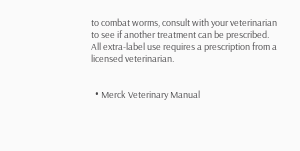to combat worms, consult with your veterinarian to see if another treatment can be prescribed. All extra-label use requires a prescription from a licensed veterinarian.


  • Merck Veterinary Manual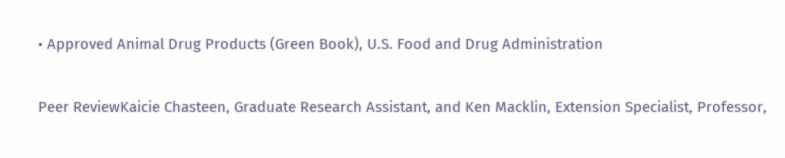• Approved Animal Drug Products (Green Book), U.S. Food and Drug Administration


Peer ReviewKaicie Chasteen, Graduate Research Assistant, and Ken Macklin, Extension Specialist, Professor,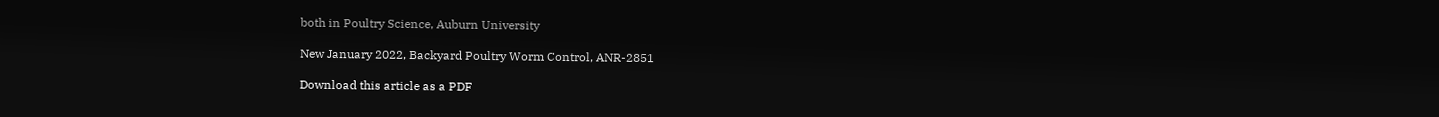both in Poultry Science, Auburn University

New January 2022, Backyard Poultry Worm Control, ANR-2851

Download this article as a PDF